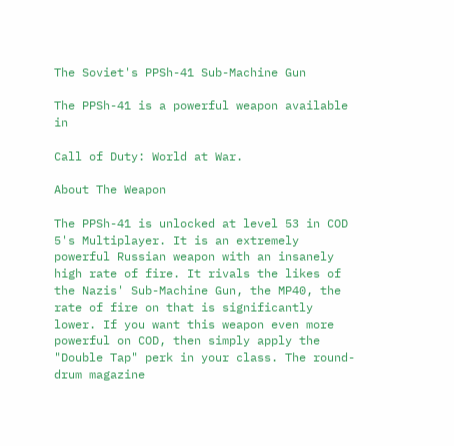The Soviet's PPSh-41 Sub-Machine Gun

The PPSh-41 is a powerful weapon available in

Call of Duty: World at War.

About The Weapon

The PPSh-41 is unlocked at level 53 in COD 5's Multiplayer. It is an extremely powerful Russian weapon with an insanely high rate of fire. It rivals the likes of the Nazis' Sub-Machine Gun, the MP40, the rate of fire on that is significantly lower. If you want this weapon even more powerful on COD, then simply apply the "Double Tap" perk in your class. The round-drum magazine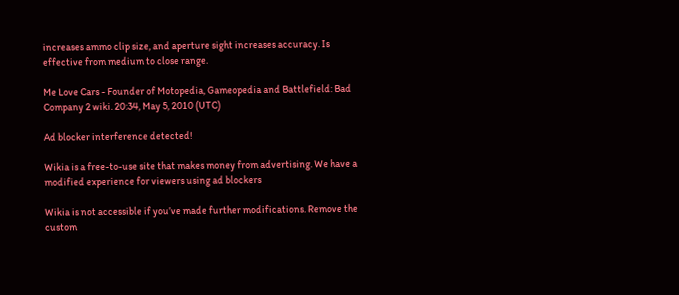increases ammo clip size, and aperture sight increases accuracy. Is effective from medium to close range.

Me Love Cars - Founder of Motopedia, Gameopedia and Battlefield: Bad Company 2 wiki. 20:34, May 5, 2010 (UTC)

Ad blocker interference detected!

Wikia is a free-to-use site that makes money from advertising. We have a modified experience for viewers using ad blockers

Wikia is not accessible if you’ve made further modifications. Remove the custom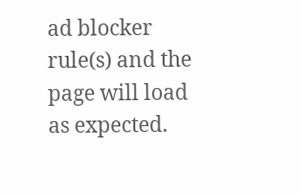ad blocker rule(s) and the page will load as expected.